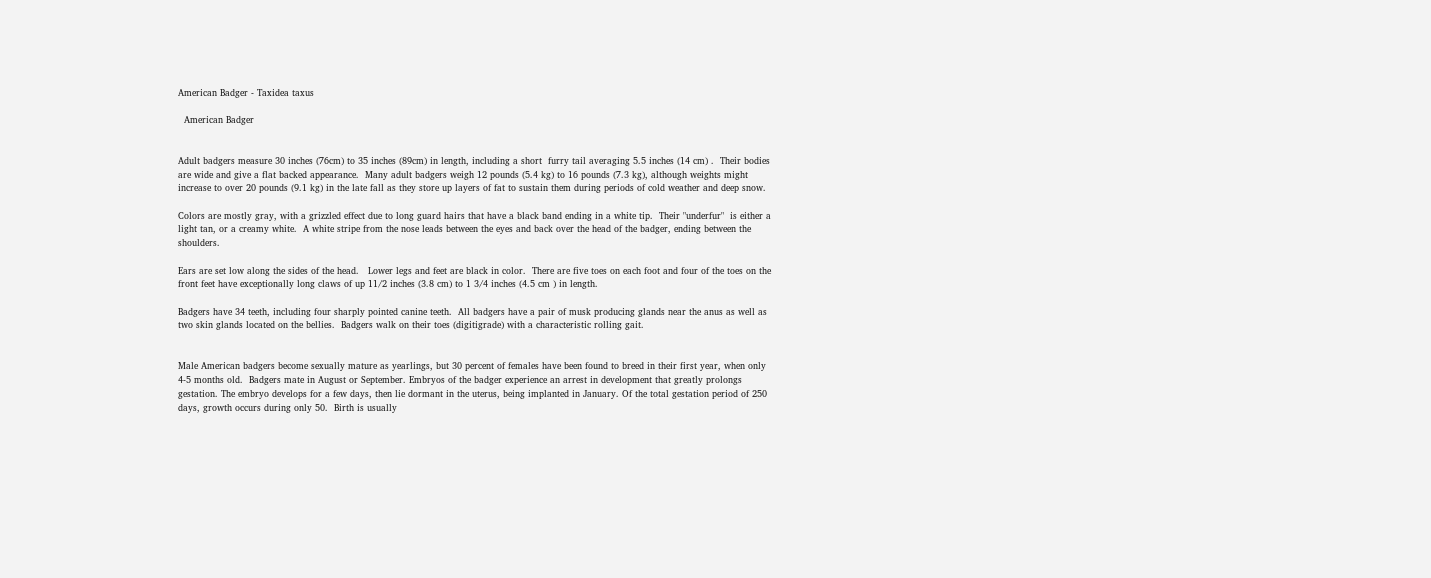American Badger - Taxidea taxus

  American Badger


Adult badgers measure 30 inches (76cm) to 35 inches (89cm) in length, including a short  furry tail averaging 5.5 inches (14 cm) .  Their bodies are wide and give a flat backed appearance.  Many adult badgers weigh 12 pounds (5.4 kg) to 16 pounds (7.3 kg), although weights might increase to over 20 pounds (9.1 kg) in the late fall as they store up layers of fat to sustain them during periods of cold weather and deep snow.

Colors are mostly gray, with a grizzled effect due to long guard hairs that have a black band ending in a white tip.  Their "underfur"  is either a light tan, or a creamy white.  A white stripe from the nose leads between the eyes and back over the head of the badger, ending between the shoulders.

Ears are set low along the sides of the head.   Lower legs and feet are black in color.  There are five toes on each foot and four of the toes on the front feet have exceptionally long claws of up 11/2 inches (3.8 cm) to 1 3/4 inches (4.5 cm ) in length.

Badgers have 34 teeth, including four sharply pointed canine teeth.  All badgers have a pair of musk producing glands near the anus as well as two skin glands located on the bellies.  Badgers walk on their toes (digitigrade) with a characteristic rolling gait.


Male American badgers become sexually mature as yearlings, but 30 percent of females have been found to breed in their first year, when only 4-5 months old.  Badgers mate in August or September. Embryos of the badger experience an arrest in development that greatly prolongs gestation. The embryo develops for a few days, then lie dormant in the uterus, being implanted in January. Of the total gestation period of 250 days, growth occurs during only 50.  Birth is usually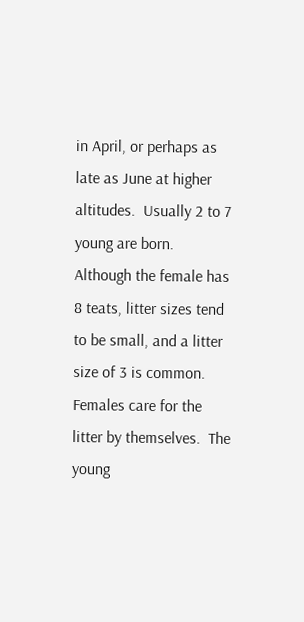in April, or perhaps as late as June at higher altitudes.  Usually 2 to 7 young are born.  Although the female has 8 teats, litter sizes tend to be small, and a litter size of 3 is common.  Females care for the litter by themselves.  The young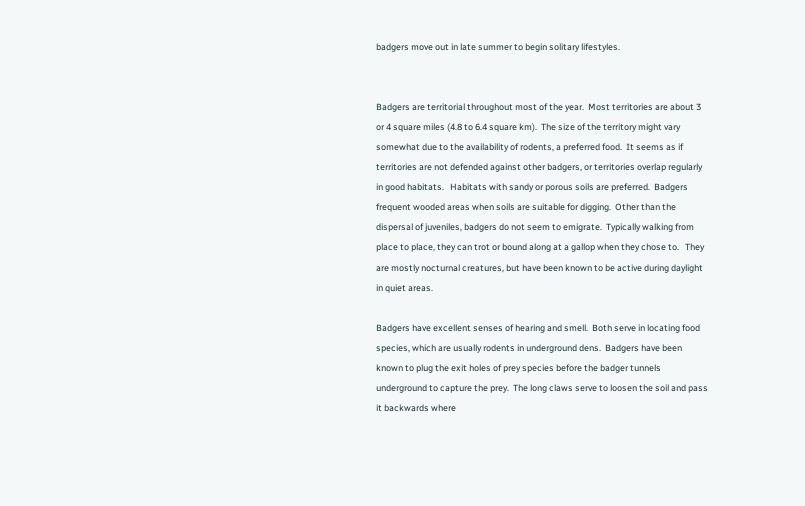badgers move out in late summer to begin solitary lifestyles.


Badgers are territorial throughout most of the year.  Most territories are about 3 or 4 square miles (4.8 to 6.4 square km).  The size of the territory might vary somewhat due to the availability of rodents, a preferred food.  It seems as if territories are not defended against other badgers, or territories overlap regularly in good habitats.   Habitats with sandy or porous soils are preferred.  Badgers frequent wooded areas when soils are suitable for digging.  Other than the dispersal of juveniles, badgers do not seem to emigrate.  Typically walking from place to place, they can trot or bound along at a gallop when they chose to.   They are mostly nocturnal creatures, but have been known to be active during daylight in quiet areas.

Badgers have excellent senses of hearing and smell.  Both serve in locating food species, which are usually rodents in underground dens.  Badgers have been known to plug the exit holes of prey species before the badger tunnels underground to capture the prey.  The long claws serve to loosen the soil and pass it backwards where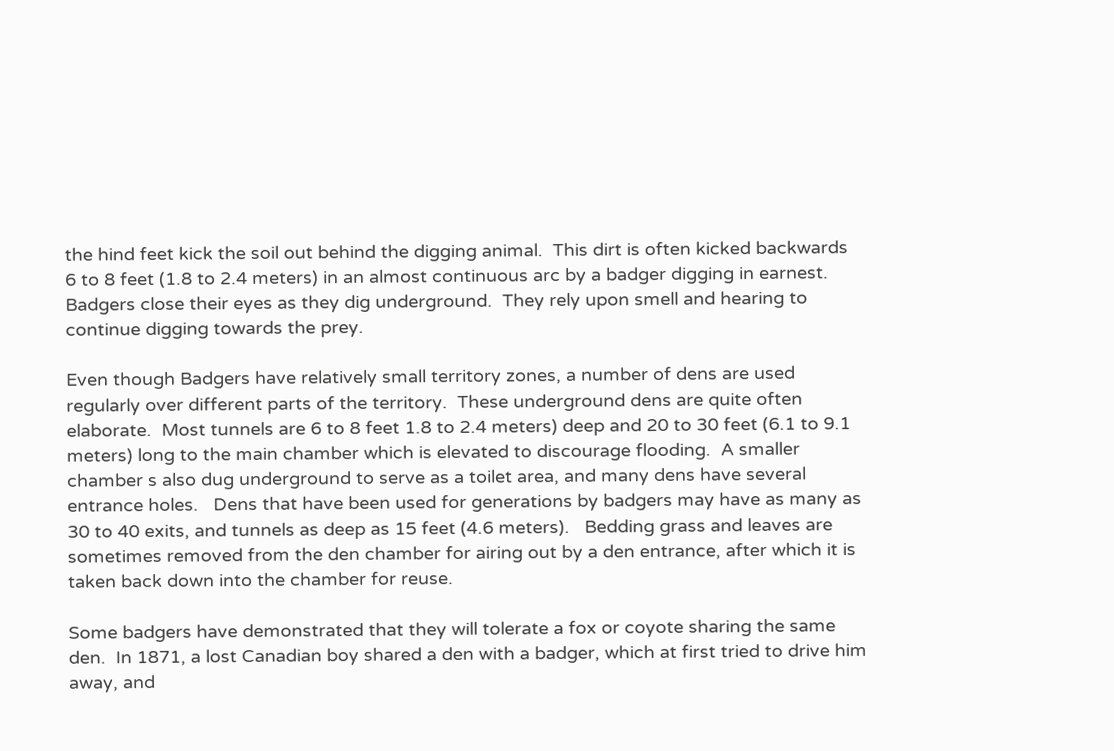the hind feet kick the soil out behind the digging animal.  This dirt is often kicked backwards 6 to 8 feet (1.8 to 2.4 meters) in an almost continuous arc by a badger digging in earnest.  Badgers close their eyes as they dig underground.  They rely upon smell and hearing to continue digging towards the prey.

Even though Badgers have relatively small territory zones, a number of dens are used regularly over different parts of the territory.  These underground dens are quite often elaborate.  Most tunnels are 6 to 8 feet 1.8 to 2.4 meters) deep and 20 to 30 feet (6.1 to 9.1 meters) long to the main chamber which is elevated to discourage flooding.  A smaller chamber s also dug underground to serve as a toilet area, and many dens have several entrance holes.   Dens that have been used for generations by badgers may have as many as 30 to 40 exits, and tunnels as deep as 15 feet (4.6 meters).   Bedding grass and leaves are sometimes removed from the den chamber for airing out by a den entrance, after which it is taken back down into the chamber for reuse.

Some badgers have demonstrated that they will tolerate a fox or coyote sharing the same den.  In 1871, a lost Canadian boy shared a den with a badger, which at first tried to drive him away, and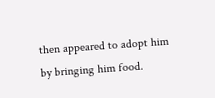then appeared to adopt him by bringing him food.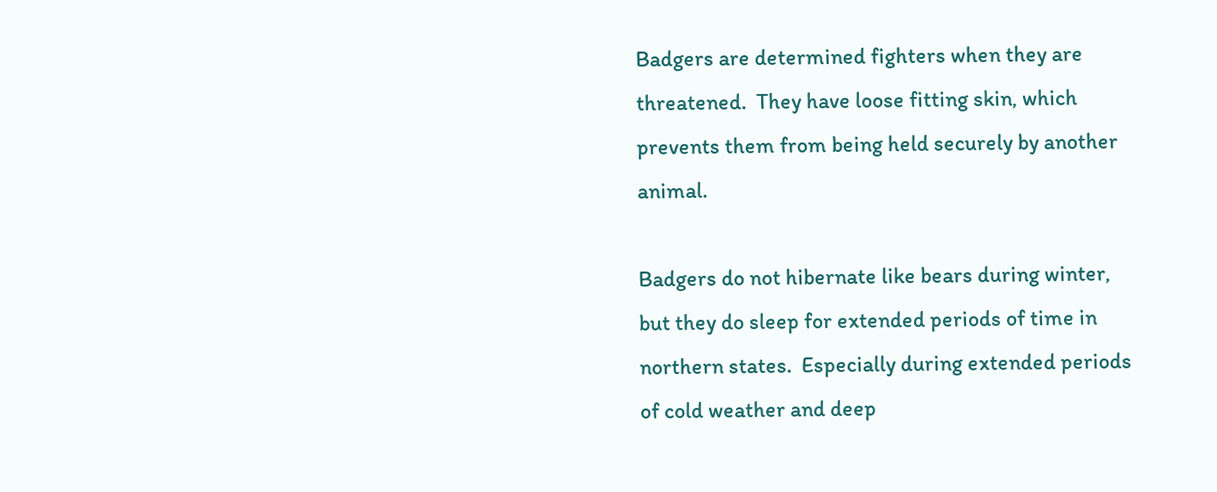Badgers are determined fighters when they are threatened.  They have loose fitting skin, which prevents them from being held securely by another animal.

Badgers do not hibernate like bears during winter, but they do sleep for extended periods of time in northern states.  Especially during extended periods of cold weather and deep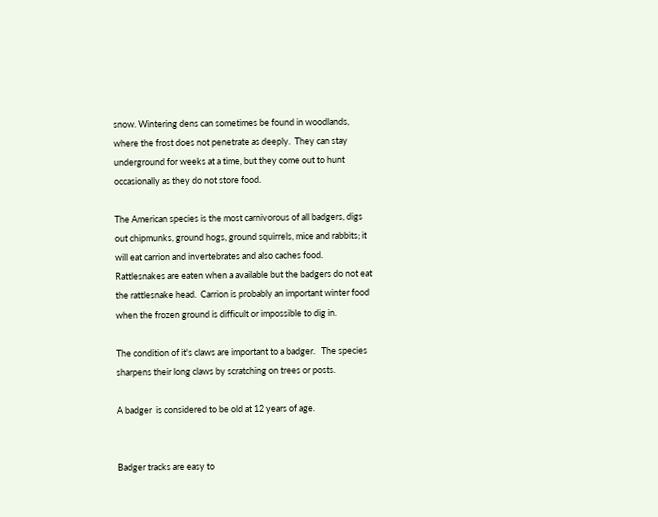snow. Wintering dens can sometimes be found in woodlands, where the frost does not penetrate as deeply.  They can stay underground for weeks at a time, but they come out to hunt occasionally as they do not store food.

The American species is the most carnivorous of all badgers, digs out chipmunks, ground hogs, ground squirrels, mice and rabbits; it will eat carrion and invertebrates and also caches food.  Rattlesnakes are eaten when a available but the badgers do not eat the rattlesnake head.  Carrion is probably an important winter food when the frozen ground is difficult or impossible to dig in.

The condition of it's claws are important to a badger.   The species sharpens their long claws by scratching on trees or posts.

A badger  is considered to be old at 12 years of age.


Badger tracks are easy to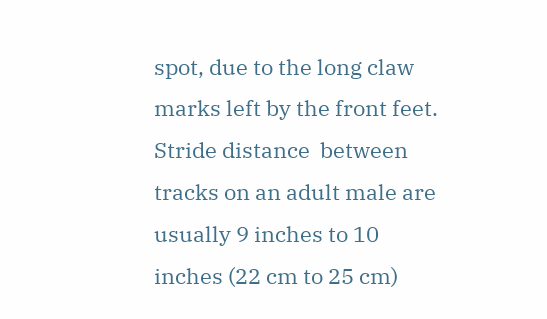spot, due to the long claw marks left by the front feet. Stride distance  between tracks on an adult male are usually 9 inches to 10 inches (22 cm to 25 cm)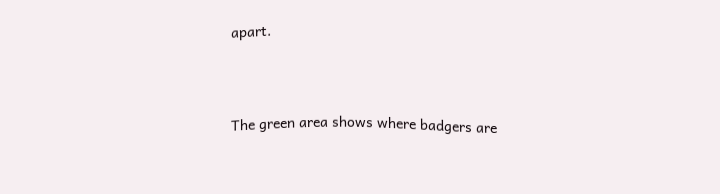apart.




The green area shows where badgers are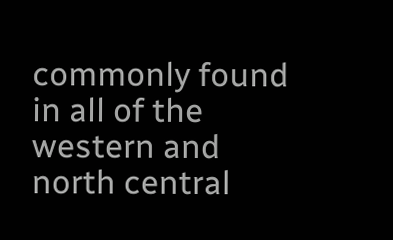commonly found in all of the western and north central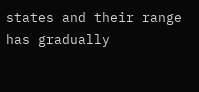states and their range has gradually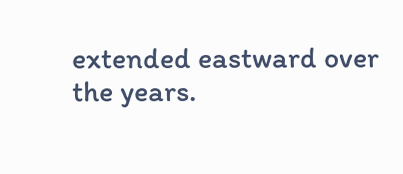extended eastward over the years.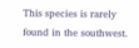This species is rarely found in the southwest.